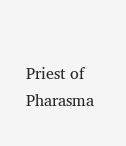Priest of Pharasma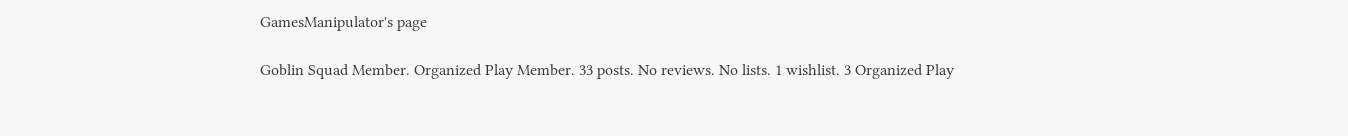GamesManipulator's page

Goblin Squad Member. Organized Play Member. 33 posts. No reviews. No lists. 1 wishlist. 3 Organized Play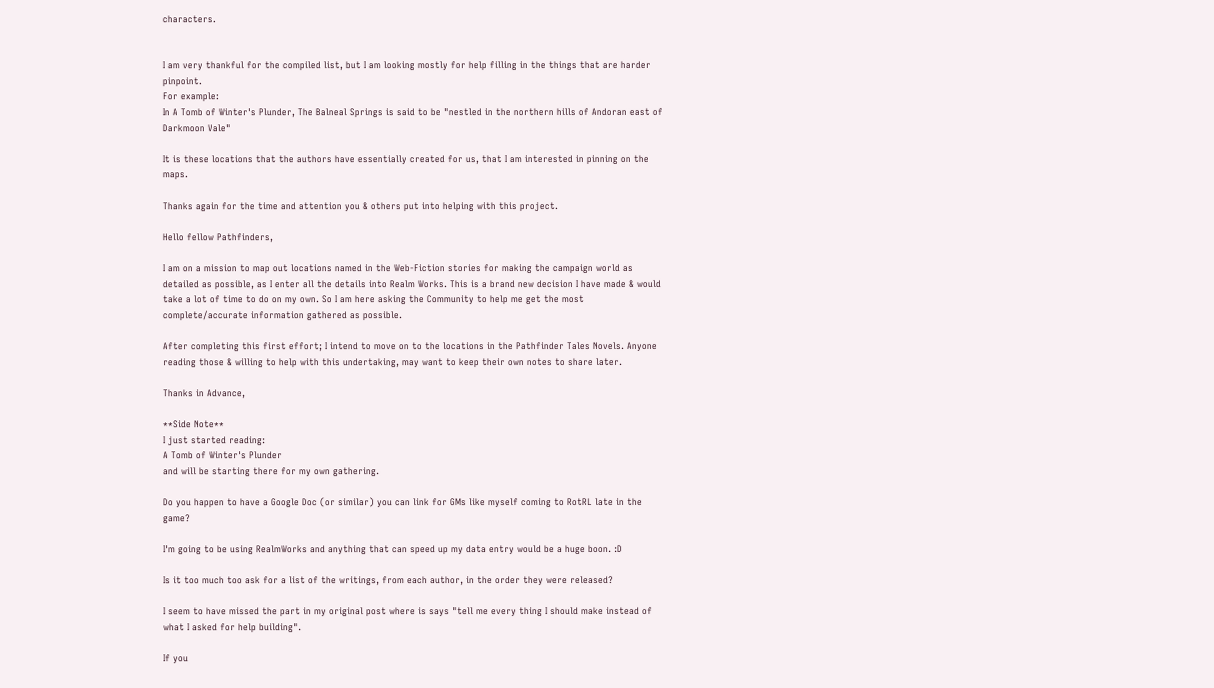characters.


I am very thankful for the compiled list, but I am looking mostly for help filling in the things that are harder pinpoint.
For example:
In A Tomb of Winter's Plunder, The Balneal Springs is said to be "nestled in the northern hills of Andoran east of Darkmoon Vale"

It is these locations that the authors have essentially created for us, that I am interested in pinning on the maps.

Thanks again for the time and attention you & others put into helping with this project.

Hello fellow Pathfinders,

I am on a mission to map out locations named in the Web-Fiction stories for making the campaign world as detailed as possible, as I enter all the details into Realm Works. This is a brand new decision I have made & would take a lot of time to do on my own. So I am here asking the Community to help me get the most complete/accurate information gathered as possible.

After completing this first effort; I intend to move on to the locations in the Pathfinder Tales Novels. Anyone reading those & willing to help with this undertaking, may want to keep their own notes to share later.

Thanks in Advance,

**Side Note**
I just started reading:
A Tomb of Winter's Plunder
and will be starting there for my own gathering.

Do you happen to have a Google Doc (or similar) you can link for GMs like myself coming to RotRL late in the game?

I'm going to be using RealmWorks and anything that can speed up my data entry would be a huge boon. :D

Is it too much too ask for a list of the writings, from each author, in the order they were released?

I seem to have missed the part in my original post where is says "tell me every thing I should make instead of what I asked for help building".

If you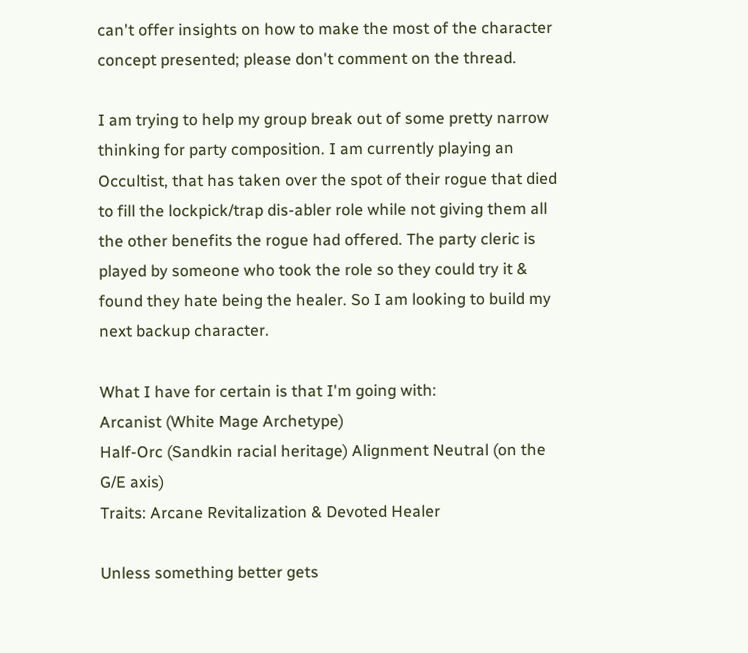can't offer insights on how to make the most of the character concept presented; please don't comment on the thread.

I am trying to help my group break out of some pretty narrow thinking for party composition. I am currently playing an Occultist, that has taken over the spot of their rogue that died to fill the lockpick/trap dis-abler role while not giving them all the other benefits the rogue had offered. The party cleric is played by someone who took the role so they could try it & found they hate being the healer. So I am looking to build my next backup character.

What I have for certain is that I'm going with:
Arcanist (White Mage Archetype)
Half-Orc (Sandkin racial heritage) Alignment Neutral (on the G/E axis)
Traits: Arcane Revitalization & Devoted Healer

Unless something better gets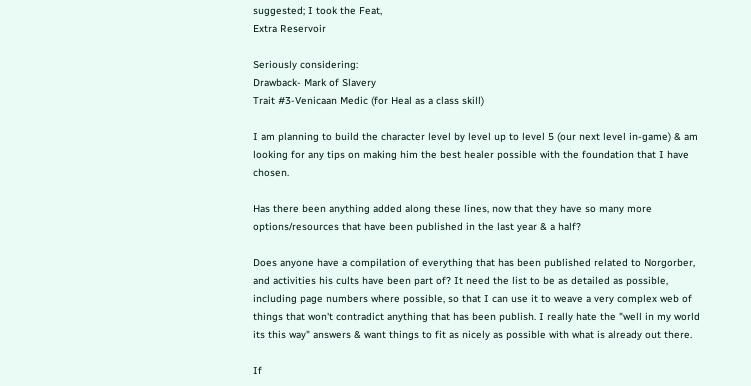suggested; I took the Feat,
Extra Reservoir

Seriously considering:
Drawback- Mark of Slavery
Trait #3-Venicaan Medic (for Heal as a class skill)

I am planning to build the character level by level up to level 5 (our next level in-game) & am looking for any tips on making him the best healer possible with the foundation that I have chosen.

Has there been anything added along these lines, now that they have so many more options/resources that have been published in the last year & a half?

Does anyone have a compilation of everything that has been published related to Norgorber, and activities his cults have been part of? It need the list to be as detailed as possible, including page numbers where possible, so that I can use it to weave a very complex web of things that won't contradict anything that has been publish. I really hate the "well in my world its this way" answers & want things to fit as nicely as possible with what is already out there.

If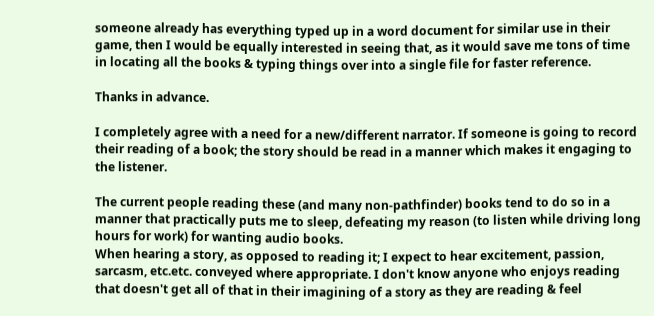someone already has everything typed up in a word document for similar use in their game, then I would be equally interested in seeing that, as it would save me tons of time in locating all the books & typing things over into a single file for faster reference.

Thanks in advance.

I completely agree with a need for a new/different narrator. If someone is going to record their reading of a book; the story should be read in a manner which makes it engaging to the listener.

The current people reading these (and many non-pathfinder) books tend to do so in a manner that practically puts me to sleep, defeating my reason (to listen while driving long hours for work) for wanting audio books.
When hearing a story, as opposed to reading it; I expect to hear excitement, passion, sarcasm, etc.etc. conveyed where appropriate. I don't know anyone who enjoys reading that doesn't get all of that in their imagining of a story as they are reading & feel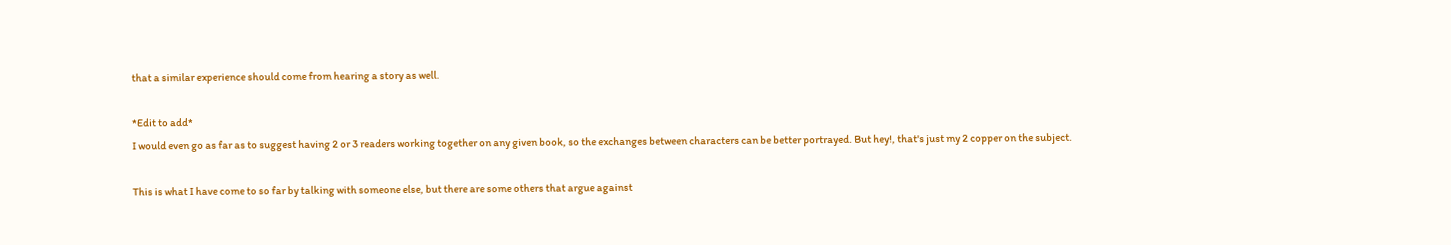that a similar experience should come from hearing a story as well.

*Edit to add*
I would even go as far as to suggest having 2 or 3 readers working together on any given book, so the exchanges between characters can be better portrayed. But hey!, that's just my 2 copper on the subject.

This is what I have come to so far by talking with someone else, but there are some others that argue against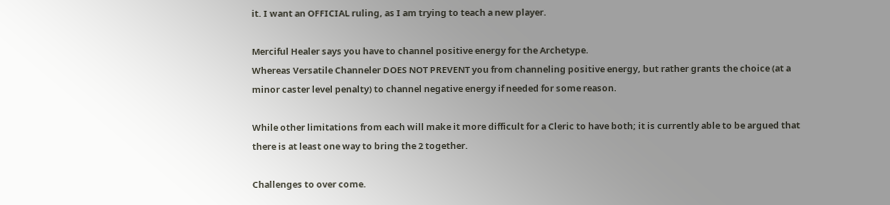it. I want an OFFICIAL ruling, as I am trying to teach a new player.

Merciful Healer says you have to channel positive energy for the Archetype.
Whereas Versatile Channeler DOES NOT PREVENT you from channeling positive energy, but rather grants the choice (at a minor caster level penalty) to channel negative energy if needed for some reason.

While other limitations from each will make it more difficult for a Cleric to have both; it is currently able to be argued that there is at least one way to bring the 2 together.

Challenges to over come.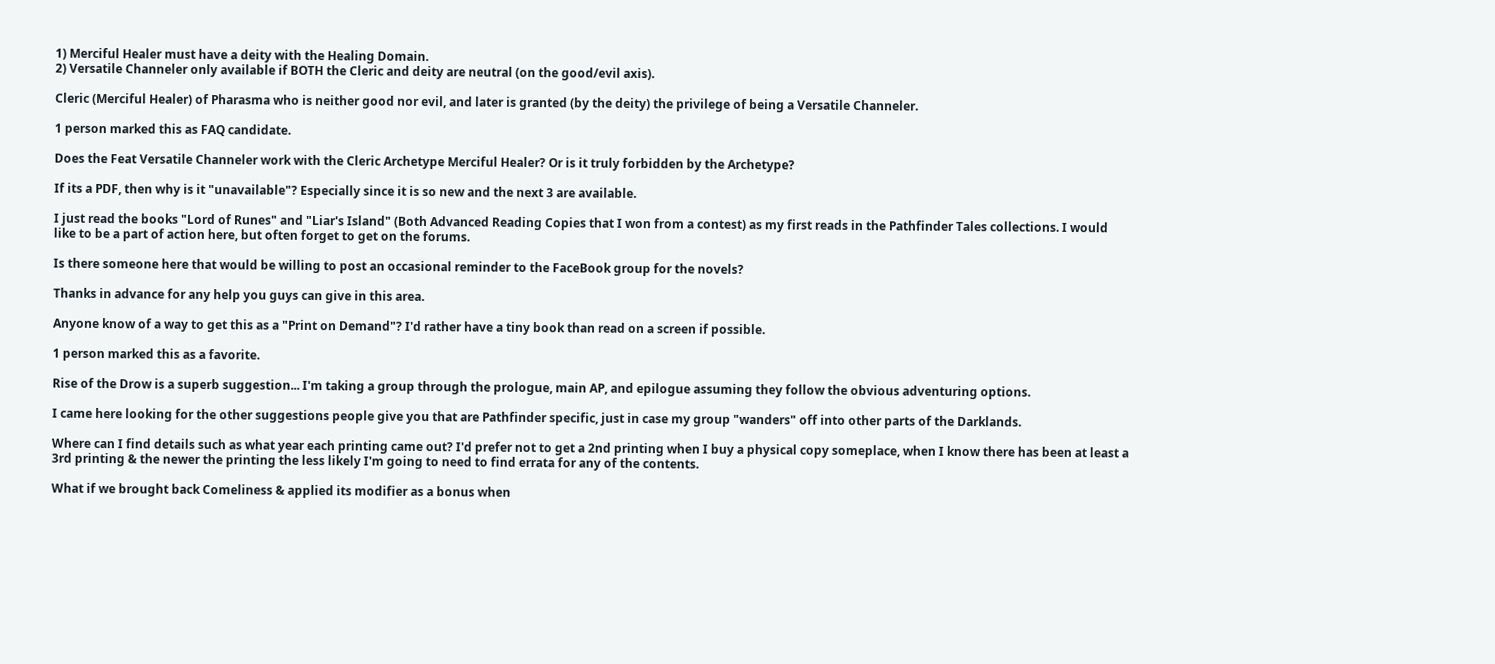1) Merciful Healer must have a deity with the Healing Domain.
2) Versatile Channeler only available if BOTH the Cleric and deity are neutral (on the good/evil axis).

Cleric (Merciful Healer) of Pharasma who is neither good nor evil, and later is granted (by the deity) the privilege of being a Versatile Channeler.

1 person marked this as FAQ candidate.

Does the Feat Versatile Channeler work with the Cleric Archetype Merciful Healer? Or is it truly forbidden by the Archetype?

If its a PDF, then why is it "unavailable"? Especially since it is so new and the next 3 are available.

I just read the books "Lord of Runes" and "Liar's Island" (Both Advanced Reading Copies that I won from a contest) as my first reads in the Pathfinder Tales collections. I would like to be a part of action here, but often forget to get on the forums.

Is there someone here that would be willing to post an occasional reminder to the FaceBook group for the novels?

Thanks in advance for any help you guys can give in this area.

Anyone know of a way to get this as a "Print on Demand"? I'd rather have a tiny book than read on a screen if possible.

1 person marked this as a favorite.

Rise of the Drow is a superb suggestion... I'm taking a group through the prologue, main AP, and epilogue assuming they follow the obvious adventuring options.

I came here looking for the other suggestions people give you that are Pathfinder specific, just in case my group "wanders" off into other parts of the Darklands.

Where can I find details such as what year each printing came out? I'd prefer not to get a 2nd printing when I buy a physical copy someplace, when I know there has been at least a 3rd printing & the newer the printing the less likely I'm going to need to find errata for any of the contents.

What if we brought back Comeliness & applied its modifier as a bonus when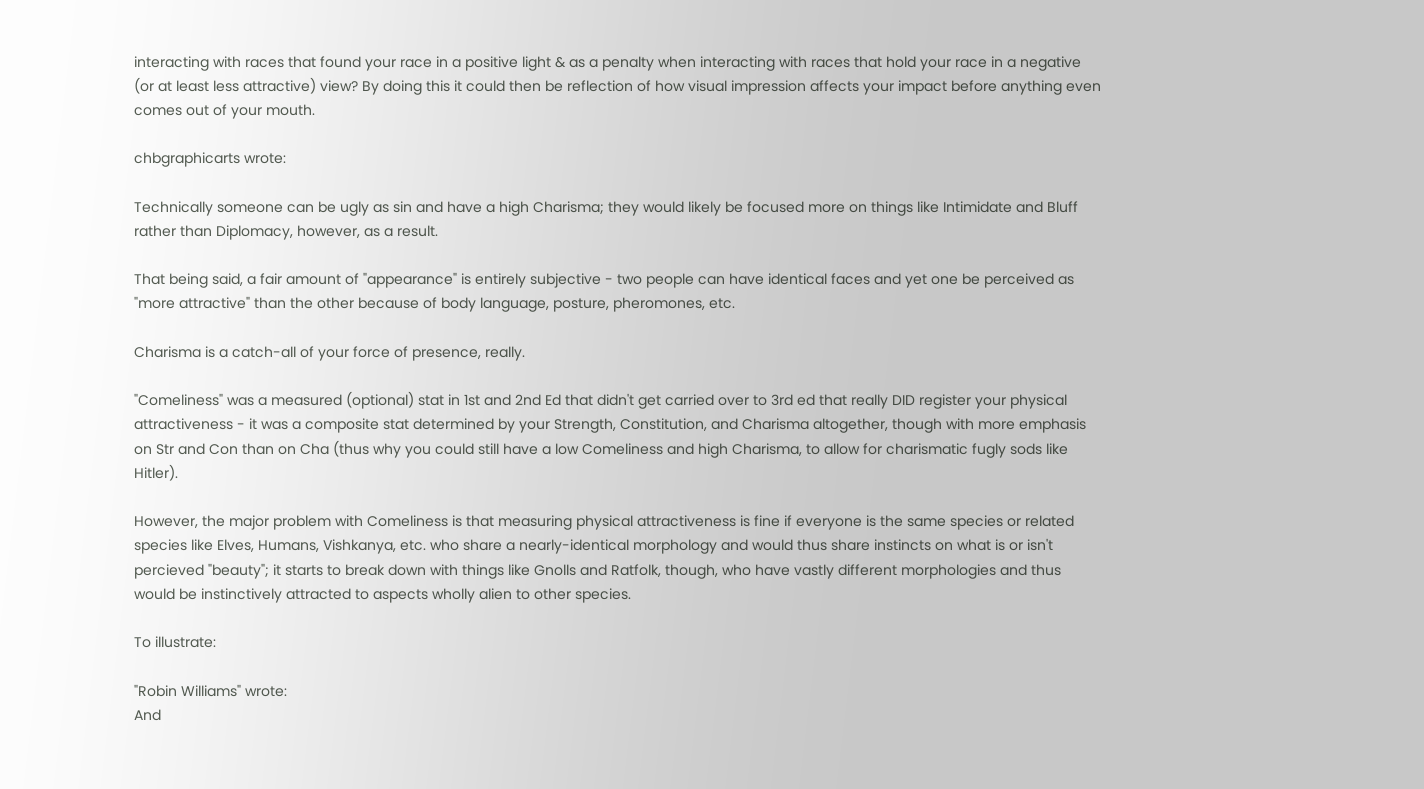interacting with races that found your race in a positive light & as a penalty when interacting with races that hold your race in a negative (or at least less attractive) view? By doing this it could then be reflection of how visual impression affects your impact before anything even comes out of your mouth.

chbgraphicarts wrote:

Technically someone can be ugly as sin and have a high Charisma; they would likely be focused more on things like Intimidate and Bluff rather than Diplomacy, however, as a result.

That being said, a fair amount of "appearance" is entirely subjective - two people can have identical faces and yet one be perceived as "more attractive" than the other because of body language, posture, pheromones, etc.

Charisma is a catch-all of your force of presence, really.

"Comeliness" was a measured (optional) stat in 1st and 2nd Ed that didn't get carried over to 3rd ed that really DID register your physical attractiveness - it was a composite stat determined by your Strength, Constitution, and Charisma altogether, though with more emphasis on Str and Con than on Cha (thus why you could still have a low Comeliness and high Charisma, to allow for charismatic fugly sods like Hitler).

However, the major problem with Comeliness is that measuring physical attractiveness is fine if everyone is the same species or related species like Elves, Humans, Vishkanya, etc. who share a nearly-identical morphology and would thus share instincts on what is or isn't percieved "beauty"; it starts to break down with things like Gnolls and Ratfolk, though, who have vastly different morphologies and thus would be instinctively attracted to aspects wholly alien to other species.

To illustrate:

"Robin Williams" wrote:
And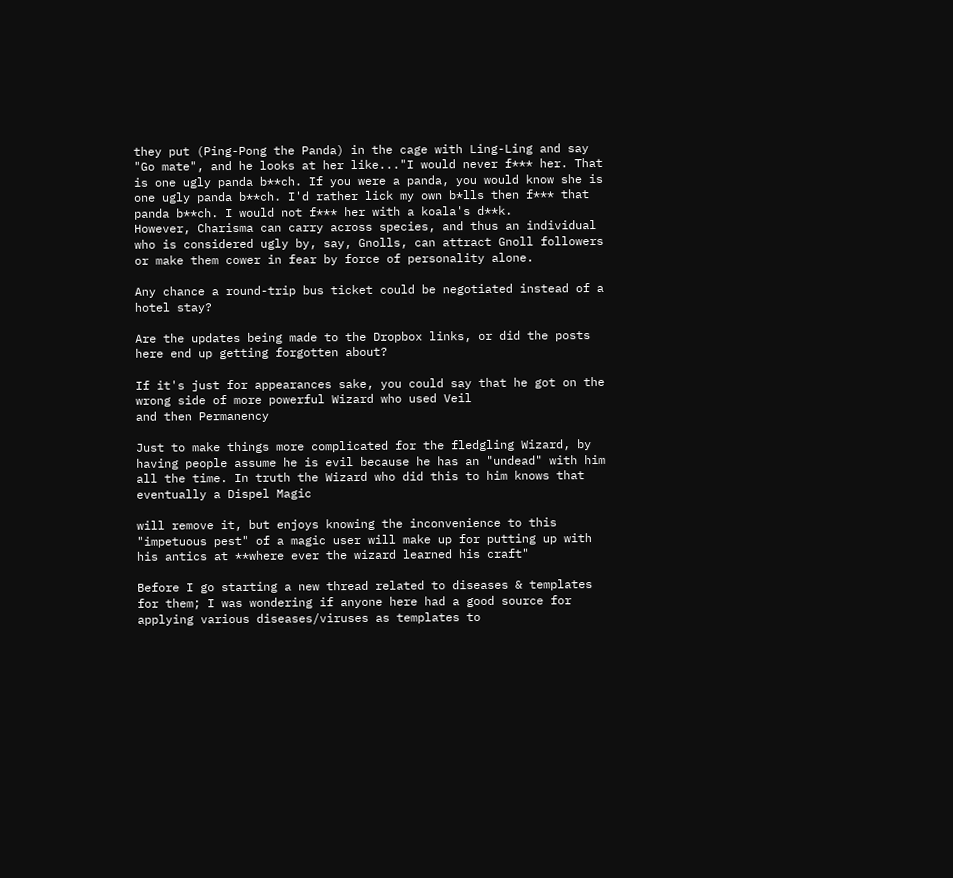they put (Ping-Pong the Panda) in the cage with Ling-Ling and say "Go mate", and he looks at her like..."I would never f*** her. That is one ugly panda b**ch. If you were a panda, you would know she is one ugly panda b**ch. I'd rather lick my own b*lls then f*** that panda b**ch. I would not f*** her with a koala's d**k.
However, Charisma can carry across species, and thus an individual who is considered ugly by, say, Gnolls, can attract Gnoll followers or make them cower in fear by force of personality alone.

Any chance a round-trip bus ticket could be negotiated instead of a hotel stay?

Are the updates being made to the Dropbox links, or did the posts here end up getting forgotten about?

If it's just for appearances sake, you could say that he got on the wrong side of more powerful Wizard who used Veil
and then Permanency

Just to make things more complicated for the fledgling Wizard, by having people assume he is evil because he has an "undead" with him all the time. In truth the Wizard who did this to him knows that eventually a Dispel Magic

will remove it, but enjoys knowing the inconvenience to this "impetuous pest" of a magic user will make up for putting up with his antics at **where ever the wizard learned his craft"

Before I go starting a new thread related to diseases & templates for them; I was wondering if anyone here had a good source for applying various diseases/viruses as templates to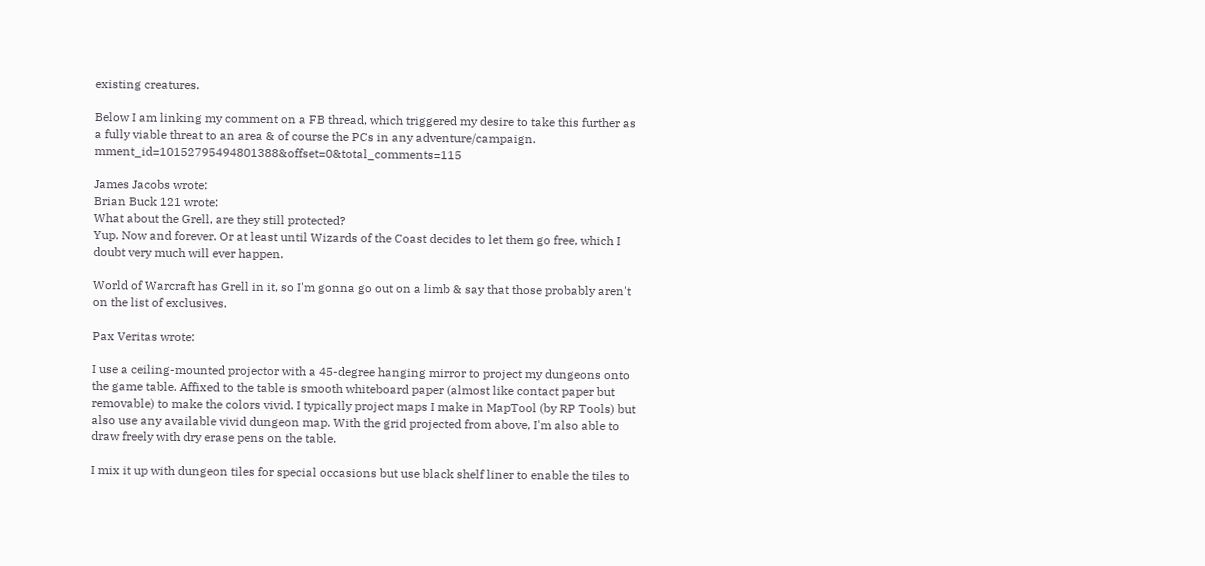existing creatures.

Below I am linking my comment on a FB thread, which triggered my desire to take this further as a fully viable threat to an area & of course the PCs in any adventure/campaign. mment_id=10152795494801388&offset=0&total_comments=115

James Jacobs wrote:
Brian Buck 121 wrote:
What about the Grell, are they still protected?
Yup. Now and forever. Or at least until Wizards of the Coast decides to let them go free, which I doubt very much will ever happen.

World of Warcraft has Grell in it, so I'm gonna go out on a limb & say that those probably aren't on the list of exclusives.

Pax Veritas wrote:

I use a ceiling-mounted projector with a 45-degree hanging mirror to project my dungeons onto the game table. Affixed to the table is smooth whiteboard paper (almost like contact paper but removable) to make the colors vivid. I typically project maps I make in MapTool (by RP Tools) but also use any available vivid dungeon map. With the grid projected from above, I'm also able to draw freely with dry erase pens on the table.

I mix it up with dungeon tiles for special occasions but use black shelf liner to enable the tiles to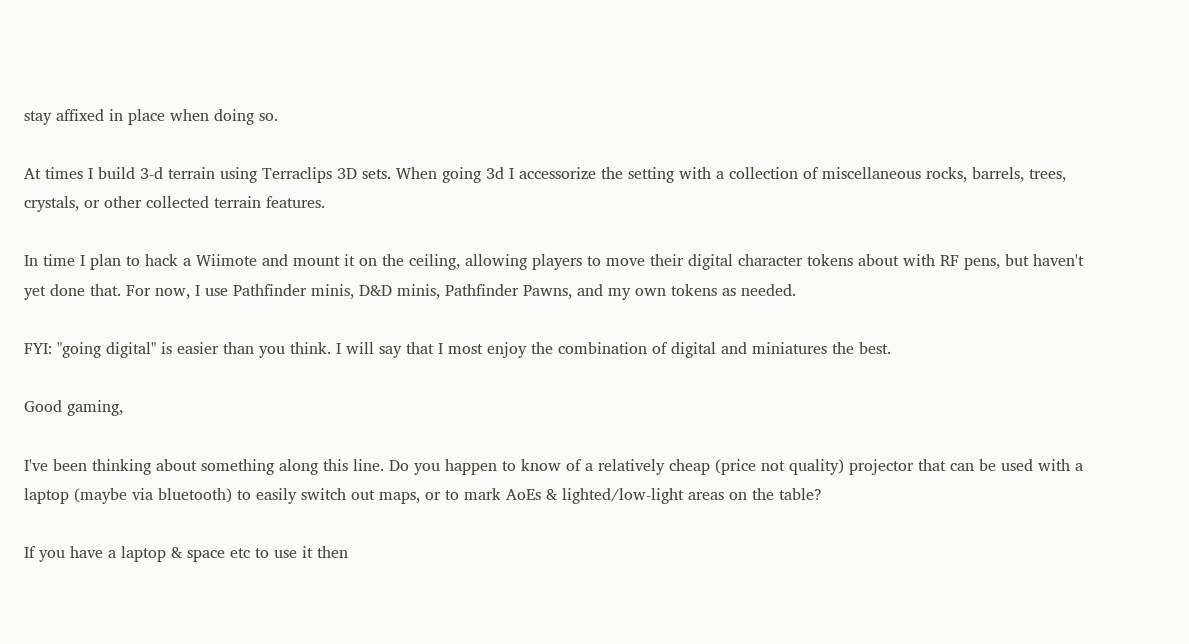stay affixed in place when doing so.

At times I build 3-d terrain using Terraclips 3D sets. When going 3d I accessorize the setting with a collection of miscellaneous rocks, barrels, trees, crystals, or other collected terrain features.

In time I plan to hack a Wiimote and mount it on the ceiling, allowing players to move their digital character tokens about with RF pens, but haven't yet done that. For now, I use Pathfinder minis, D&D minis, Pathfinder Pawns, and my own tokens as needed.

FYI: "going digital" is easier than you think. I will say that I most enjoy the combination of digital and miniatures the best.

Good gaming,

I've been thinking about something along this line. Do you happen to know of a relatively cheap (price not quality) projector that can be used with a laptop (maybe via bluetooth) to easily switch out maps, or to mark AoEs & lighted/low-light areas on the table?

If you have a laptop & space etc to use it then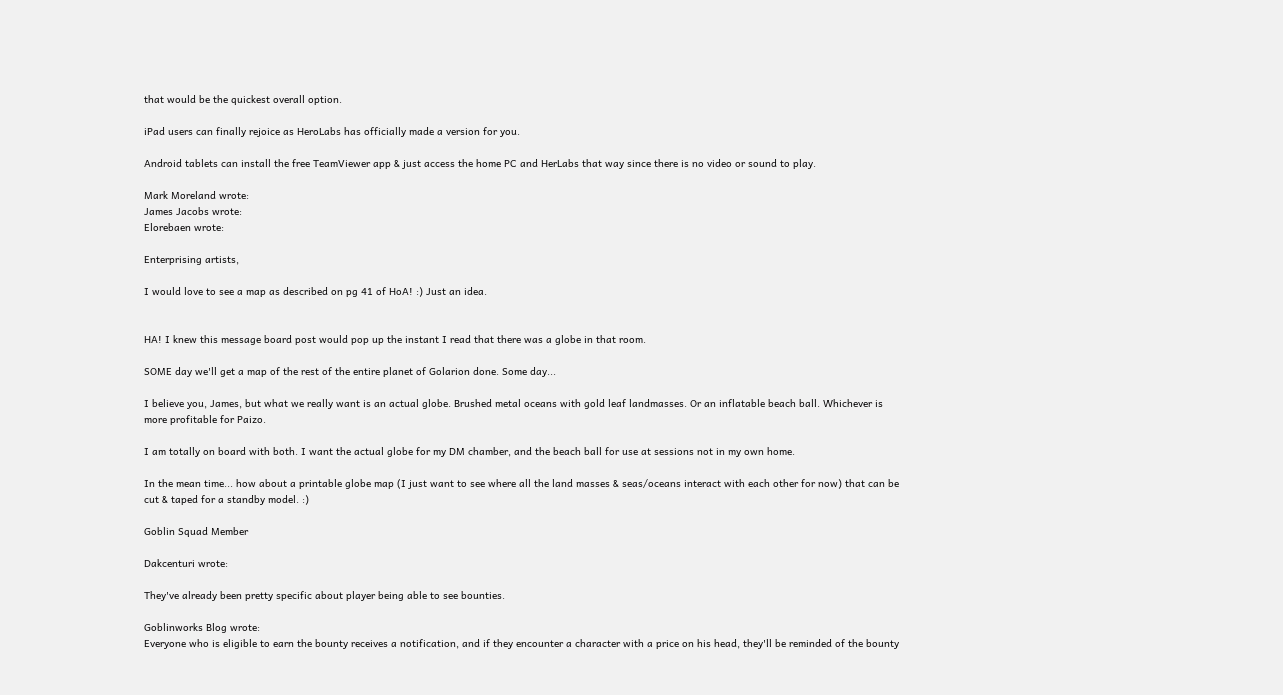that would be the quickest overall option.

iPad users can finally rejoice as HeroLabs has officially made a version for you.

Android tablets can install the free TeamViewer app & just access the home PC and HerLabs that way since there is no video or sound to play.

Mark Moreland wrote:
James Jacobs wrote:
Elorebaen wrote:

Enterprising artists,

I would love to see a map as described on pg 41 of HoA! :) Just an idea.


HA! I knew this message board post would pop up the instant I read that there was a globe in that room.

SOME day we'll get a map of the rest of the entire planet of Golarion done. Some day...

I believe you, James, but what we really want is an actual globe. Brushed metal oceans with gold leaf landmasses. Or an inflatable beach ball. Whichever is more profitable for Paizo.

I am totally on board with both. I want the actual globe for my DM chamber, and the beach ball for use at sessions not in my own home.

In the mean time... how about a printable globe map (I just want to see where all the land masses & seas/oceans interact with each other for now) that can be cut & taped for a standby model. :)

Goblin Squad Member

Dakcenturi wrote:

They've already been pretty specific about player being able to see bounties.

Goblinworks Blog wrote:
Everyone who is eligible to earn the bounty receives a notification, and if they encounter a character with a price on his head, they'll be reminded of the bounty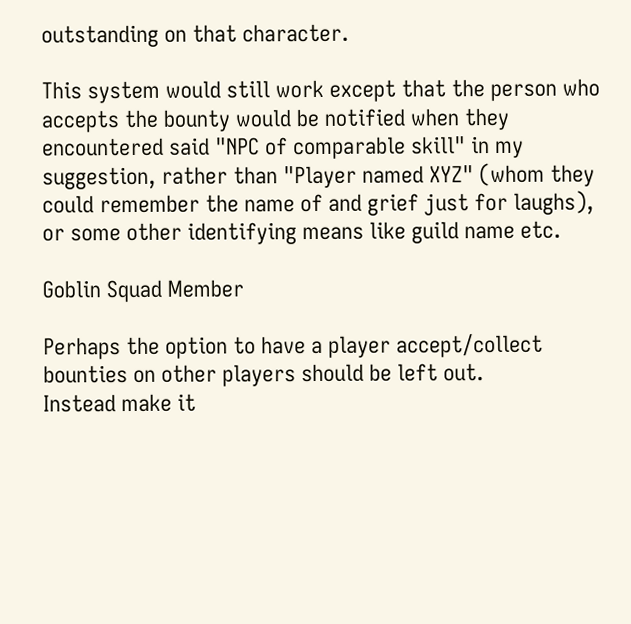outstanding on that character.

This system would still work except that the person who accepts the bounty would be notified when they encountered said "NPC of comparable skill" in my suggestion, rather than "Player named XYZ" (whom they could remember the name of and grief just for laughs), or some other identifying means like guild name etc.

Goblin Squad Member

Perhaps the option to have a player accept/collect bounties on other players should be left out.
Instead make it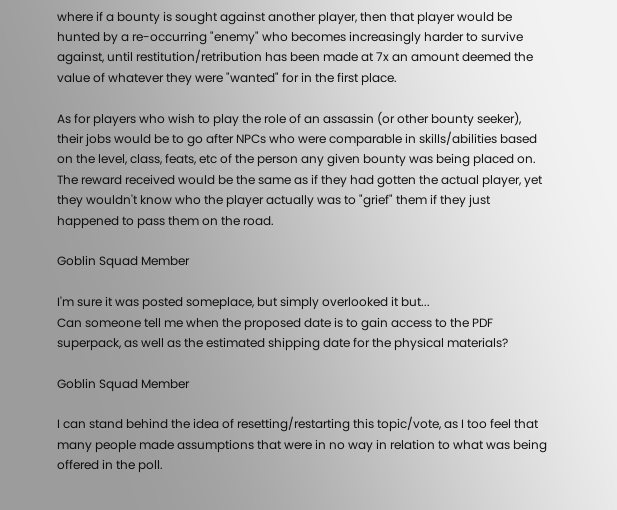where if a bounty is sought against another player, then that player would be hunted by a re-occurring "enemy" who becomes increasingly harder to survive against, until restitution/retribution has been made at 7x an amount deemed the value of whatever they were "wanted" for in the first place.

As for players who wish to play the role of an assassin (or other bounty seeker), their jobs would be to go after NPCs who were comparable in skills/abilities based on the level, class, feats, etc of the person any given bounty was being placed on. The reward received would be the same as if they had gotten the actual player, yet they wouldn't know who the player actually was to "grief" them if they just happened to pass them on the road.

Goblin Squad Member

I'm sure it was posted someplace, but simply overlooked it but...
Can someone tell me when the proposed date is to gain access to the PDF superpack, as well as the estimated shipping date for the physical materials?

Goblin Squad Member

I can stand behind the idea of resetting/restarting this topic/vote, as I too feel that many people made assumptions that were in no way in relation to what was being offered in the poll.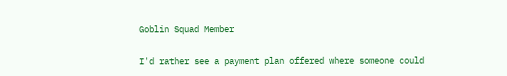Goblin Squad Member

I'd rather see a payment plan offered where someone could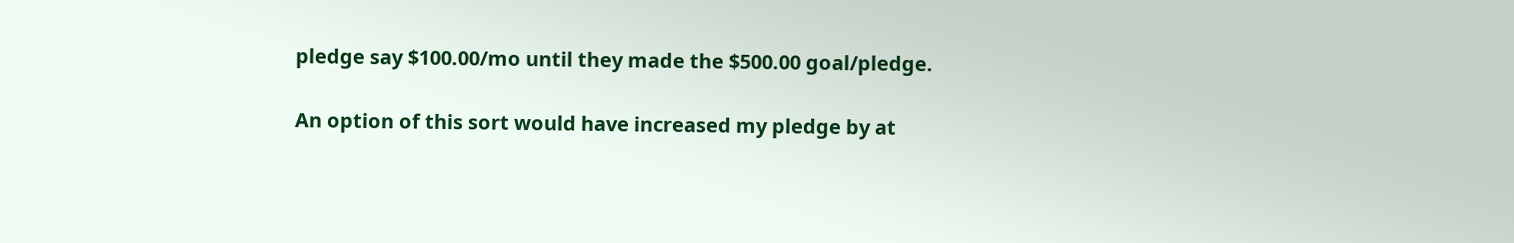pledge say $100.00/mo until they made the $500.00 goal/pledge.

An option of this sort would have increased my pledge by at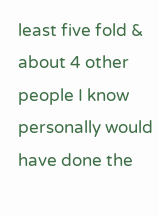least five fold & about 4 other people I know personally would have done the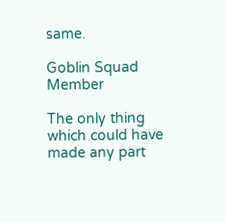same.

Goblin Squad Member

The only thing which could have made any part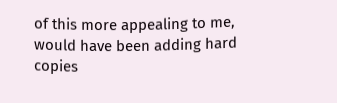of this more appealing to me, would have been adding hard copies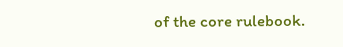of the core rulebook.